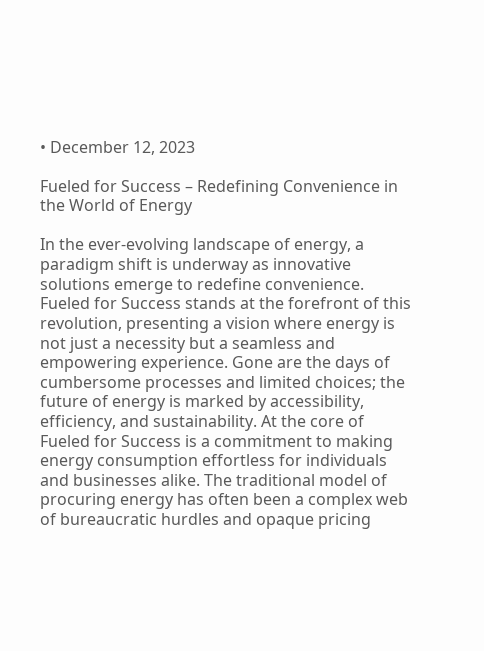• December 12, 2023

Fueled for Success – Redefining Convenience in the World of Energy

In the ever-evolving landscape of energy, a paradigm shift is underway as innovative solutions emerge to redefine convenience. Fueled for Success stands at the forefront of this revolution, presenting a vision where energy is not just a necessity but a seamless and empowering experience. Gone are the days of cumbersome processes and limited choices; the future of energy is marked by accessibility, efficiency, and sustainability. At the core of Fueled for Success is a commitment to making energy consumption effortless for individuals and businesses alike. The traditional model of procuring energy has often been a complex web of bureaucratic hurdles and opaque pricing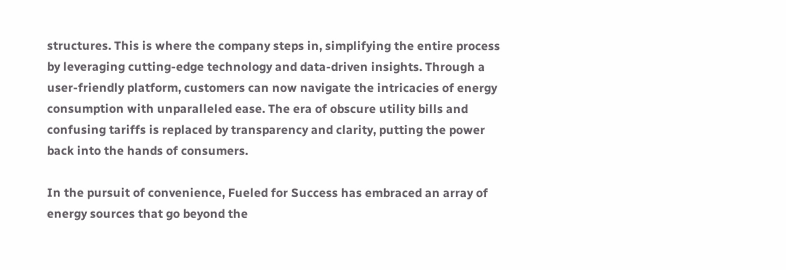structures. This is where the company steps in, simplifying the entire process by leveraging cutting-edge technology and data-driven insights. Through a user-friendly platform, customers can now navigate the intricacies of energy consumption with unparalleled ease. The era of obscure utility bills and confusing tariffs is replaced by transparency and clarity, putting the power back into the hands of consumers.

In the pursuit of convenience, Fueled for Success has embraced an array of energy sources that go beyond the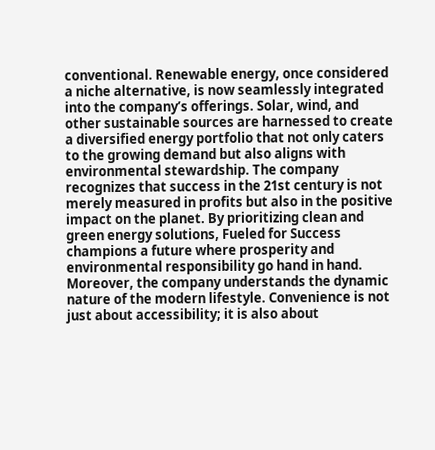conventional. Renewable energy, once considered a niche alternative, is now seamlessly integrated into the company’s offerings. Solar, wind, and other sustainable sources are harnessed to create a diversified energy portfolio that not only caters to the growing demand but also aligns with environmental stewardship. The company recognizes that success in the 21st century is not merely measured in profits but also in the positive impact on the planet. By prioritizing clean and green energy solutions, Fueled for Success champions a future where prosperity and environmental responsibility go hand in hand. Moreover, the company understands the dynamic nature of the modern lifestyle. Convenience is not just about accessibility; it is also about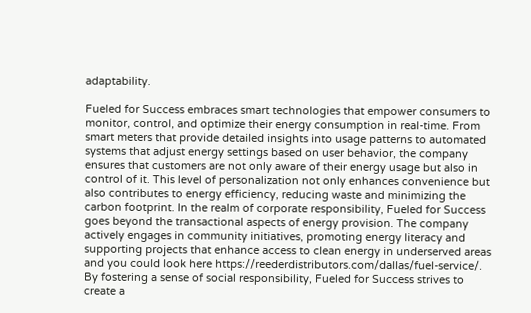adaptability.

Fueled for Success embraces smart technologies that empower consumers to monitor, control, and optimize their energy consumption in real-time. From smart meters that provide detailed insights into usage patterns to automated systems that adjust energy settings based on user behavior, the company ensures that customers are not only aware of their energy usage but also in control of it. This level of personalization not only enhances convenience but also contributes to energy efficiency, reducing waste and minimizing the carbon footprint. In the realm of corporate responsibility, Fueled for Success goes beyond the transactional aspects of energy provision. The company actively engages in community initiatives, promoting energy literacy and supporting projects that enhance access to clean energy in underserved areas and you could look here https://reederdistributors.com/dallas/fuel-service/. By fostering a sense of social responsibility, Fueled for Success strives to create a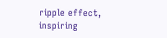ripple effect, inspiring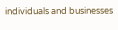individuals and businesses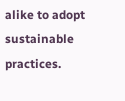alike to adopt sustainable practices.